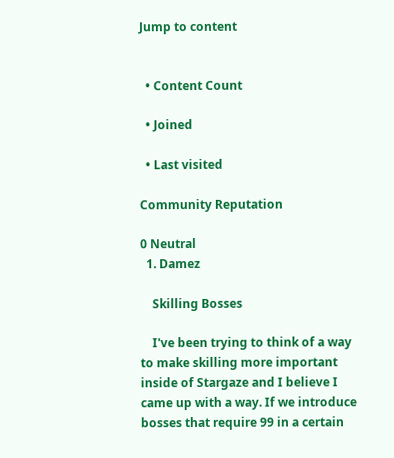Jump to content


  • Content Count

  • Joined

  • Last visited

Community Reputation

0 Neutral
  1. Damez

    Skilling Bosses

    I've been trying to think of a way to make skilling more important inside of Stargaze and I believe I came up with a way. If we introduce bosses that require 99 in a certain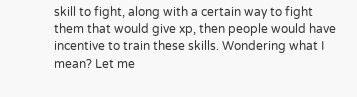skill to fight, along with a certain way to fight them that would give xp, then people would have incentive to train these skills. Wondering what I mean? Let me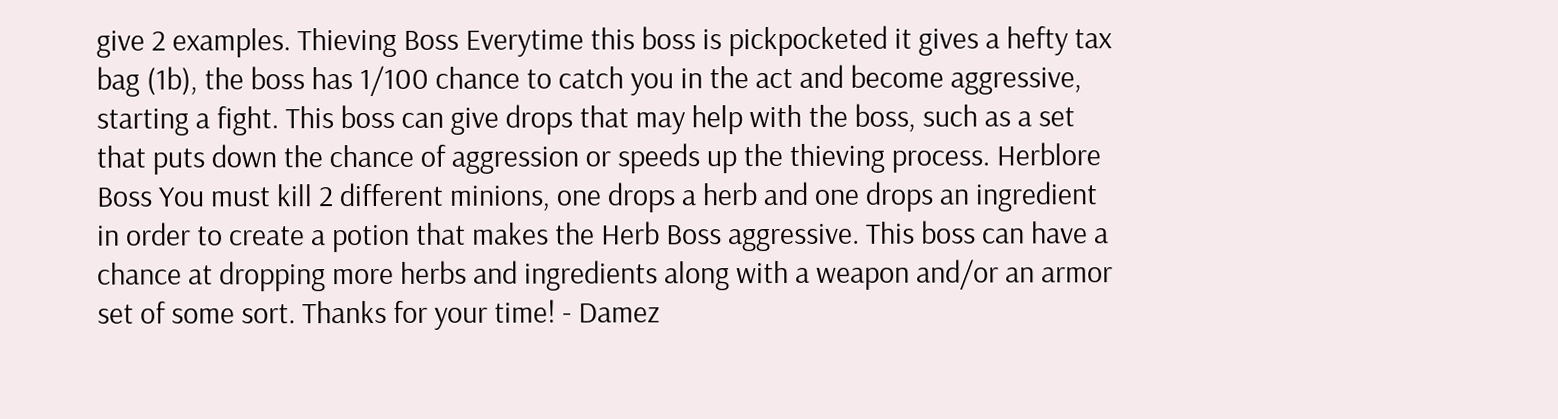give 2 examples. Thieving Boss Everytime this boss is pickpocketed it gives a hefty tax bag (1b), the boss has 1/100 chance to catch you in the act and become aggressive, starting a fight. This boss can give drops that may help with the boss, such as a set that puts down the chance of aggression or speeds up the thieving process. Herblore Boss You must kill 2 different minions, one drops a herb and one drops an ingredient in order to create a potion that makes the Herb Boss aggressive. This boss can have a chance at dropping more herbs and ingredients along with a weapon and/or an armor set of some sort. Thanks for your time! - Damez